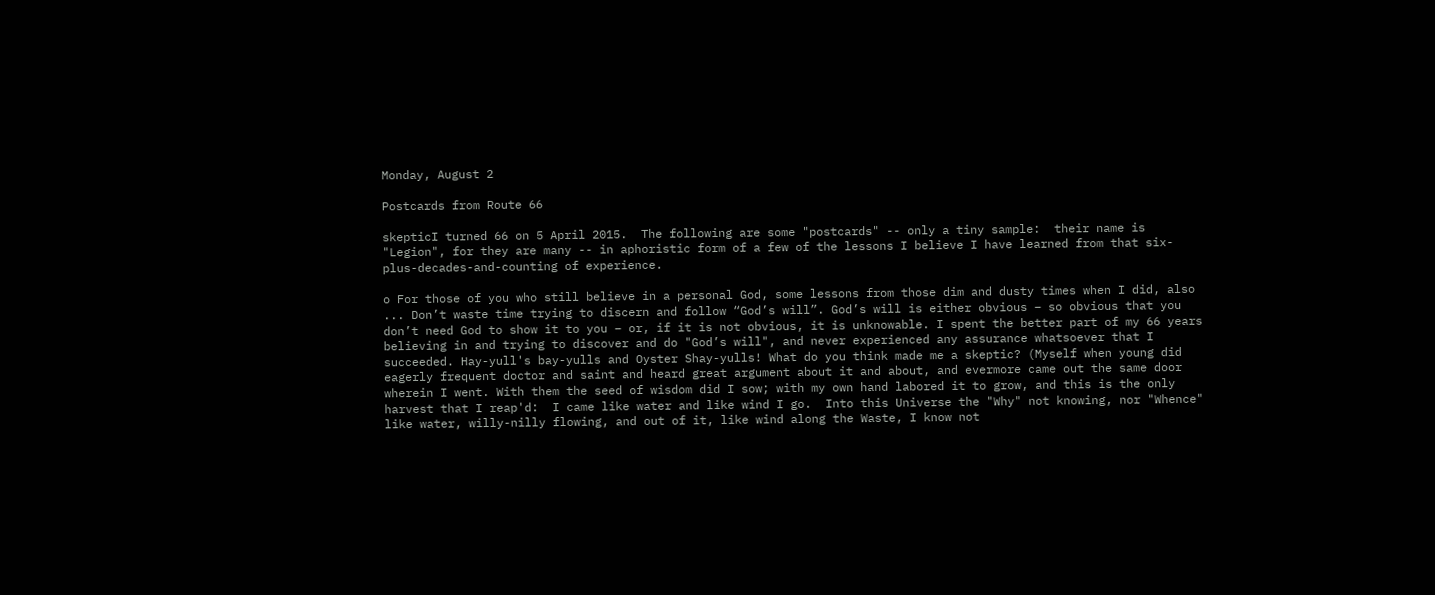Monday, August 2

Postcards from Route 66

skepticI turned 66 on 5 April 2015.  The following are some "postcards" -- only a tiny sample:  their name is "Legion", for they are many -- in aphoristic form of a few of the lessons I believe I have learned from that six-plus-decades-and-counting of experience.

o For those of you who still believe in a personal God, some lessons from those dim and dusty times when I did, also ... Don’t waste time trying to discern and follow “God’s will”. God’s will is either obvious – so obvious that you don’t need God to show it to you – or, if it is not obvious, it is unknowable. I spent the better part of my 66 years believing in and trying to discover and do "God’s will", and never experienced any assurance whatsoever that I succeeded. Hay-yull's bay-yulls and Oyster Shay-yulls! What do you think made me a skeptic? (Myself when young did eagerly frequent doctor and saint and heard great argument about it and about, and evermore came out the same door wherein I went. With them the seed of wisdom did I sow; with my own hand labored it to grow, and this is the only harvest that I reap'd:  I came like water and like wind I go.  Into this Universe the "Why" not knowing, nor "Whence" like water, willy-nilly flowing, and out of it, like wind along the Waste, I know not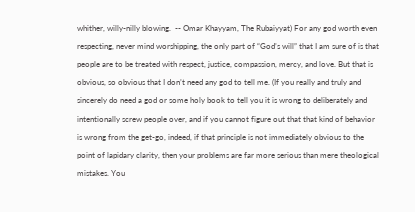whither, willy-nilly blowing.  -- Omar Khayyam, The Rubaiyyat) For any god worth even respecting, never mind worshipping, the only part of “God’s will” that I am sure of is that people are to be treated with respect, justice, compassion, mercy, and love. But that is obvious, so obvious that I don’t need any god to tell me. (If you really and truly and sincerely do need a god or some holy book to tell you it is wrong to deliberately and intentionally screw people over, and if you cannot figure out that that kind of behavior is wrong from the get-go, indeed, if that principle is not immediately obvious to the point of lapidary clarity, then your problems are far more serious than mere theological mistakes. You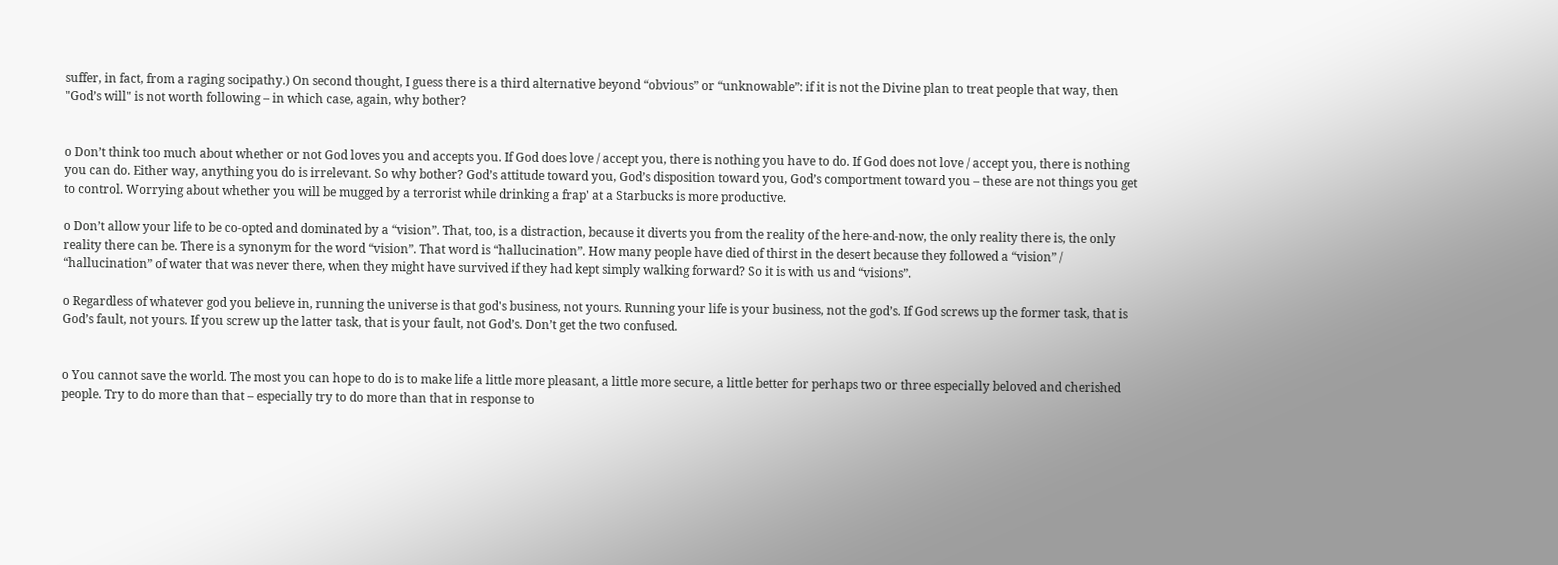suffer, in fact, from a raging socipathy.) On second thought, I guess there is a third alternative beyond “obvious” or “unknowable”: if it is not the Divine plan to treat people that way, then "God’s will" is not worth following – in which case, again, why bother?


o Don’t think too much about whether or not God loves you and accepts you. If God does love / accept you, there is nothing you have to do. If God does not love / accept you, there is nothing you can do. Either way, anything you do is irrelevant. So why bother? God’s attitude toward you, God’s disposition toward you, God’s comportment toward you – these are not things you get to control. Worrying about whether you will be mugged by a terrorist while drinking a frap' at a Starbucks is more productive.

o Don’t allow your life to be co-opted and dominated by a “vision”. That, too, is a distraction, because it diverts you from the reality of the here-and-now, the only reality there is, the only reality there can be. There is a synonym for the word “vision”. That word is “hallucination”. How many people have died of thirst in the desert because they followed a “vision” / “hallucination” of water that was never there, when they might have survived if they had kept simply walking forward? So it is with us and “visions”.

o Regardless of whatever god you believe in, running the universe is that god's business, not yours. Running your life is your business, not the god’s. If God screws up the former task, that is God’s fault, not yours. If you screw up the latter task, that is your fault, not God’s. Don’t get the two confused.


o You cannot save the world. The most you can hope to do is to make life a little more pleasant, a little more secure, a little better for perhaps two or three especially beloved and cherished people. Try to do more than that – especially try to do more than that in response to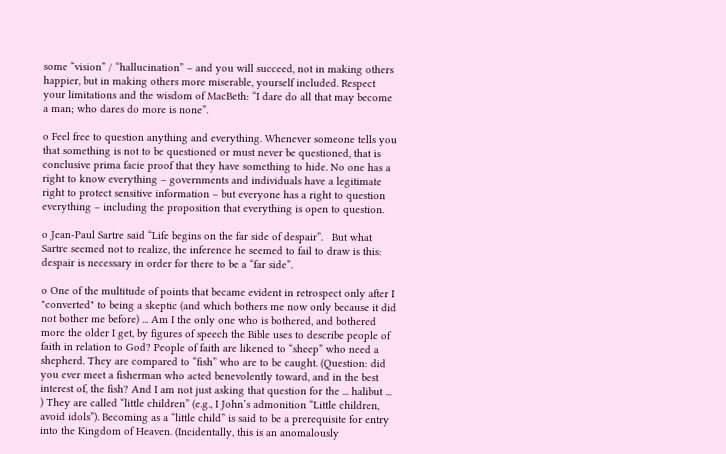some “vision” / “hallucination” – and you will succeed, not in making others happier, but in making others more miserable, yourself included. Respect your limitations and the wisdom of MacBeth: “I dare do all that may become a man; who dares do more is none”.

o Feel free to question anything and everything. Whenever someone tells you that something is not to be questioned or must never be questioned, that is conclusive prima facie proof that they have something to hide. No one has a right to know everything – governments and individuals have a legitimate right to protect sensitive information – but everyone has a right to question everything – including the proposition that everything is open to question.

o Jean-Paul Sartre said “Life begins on the far side of despair”.   But what Sartre seemed not to realize, the inference he seemed to fail to draw is this: despair is necessary in order for there to be a “far side”.

o One of the multitude of points that became evident in retrospect only after I "converted" to being a skeptic (and which bothers me now only because it did not bother me before) ... Am I the only one who is bothered, and bothered more the older I get, by figures of speech the Bible uses to describe people of faith in relation to God? People of faith are likened to “sheep” who need a shepherd. They are compared to “fish” who are to be caught. (Question: did you ever meet a fisherman who acted benevolently toward, and in the best interest of, the fish? And I am not just asking that question for the ... halibut ... ) They are called “little children” (e.g., I John’s admonition “Little children, avoid idols”). Becoming as a “little child” is said to be a prerequisite for entry into the Kingdom of Heaven. (Incidentally, this is an anomalously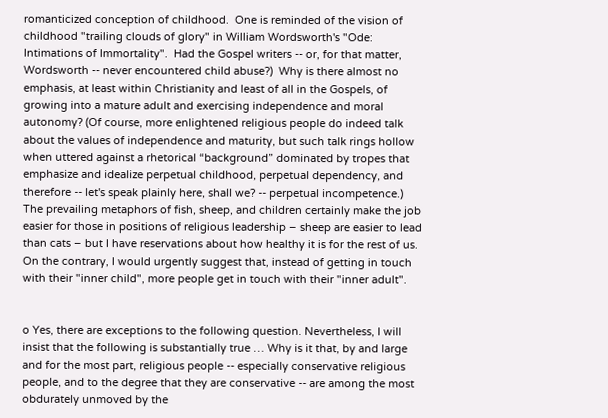romanticized conception of childhood.  One is reminded of the vision of childhood "trailing clouds of glory" in William Wordsworth's "Ode:  Intimations of Immortality".  Had the Gospel writers -- or, for that matter, Wordsworth -- never encountered child abuse?)  Why is there almost no emphasis, at least within Christianity and least of all in the Gospels, of growing into a mature adult and exercising independence and moral autonomy? (Of course, more enlightened religious people do indeed talk about the values of independence and maturity, but such talk rings hollow when uttered against a rhetorical “background” dominated by tropes that emphasize and idealize perpetual childhood, perpetual dependency, and therefore -- let's speak plainly here, shall we? -- perpetual incompetence.) The prevailing metaphors of fish, sheep, and children certainly make the job easier for those in positions of religious leadership – sheep are easier to lead than cats – but I have reservations about how healthy it is for the rest of us. On the contrary, I would urgently suggest that, instead of getting in touch with their "inner child", more people get in touch with their "inner adult".


o Yes, there are exceptions to the following question. Nevertheless, I will insist that the following is substantially true … Why is it that, by and large and for the most part, religious people -- especially conservative religious people, and to the degree that they are conservative -- are among the most obdurately unmoved by the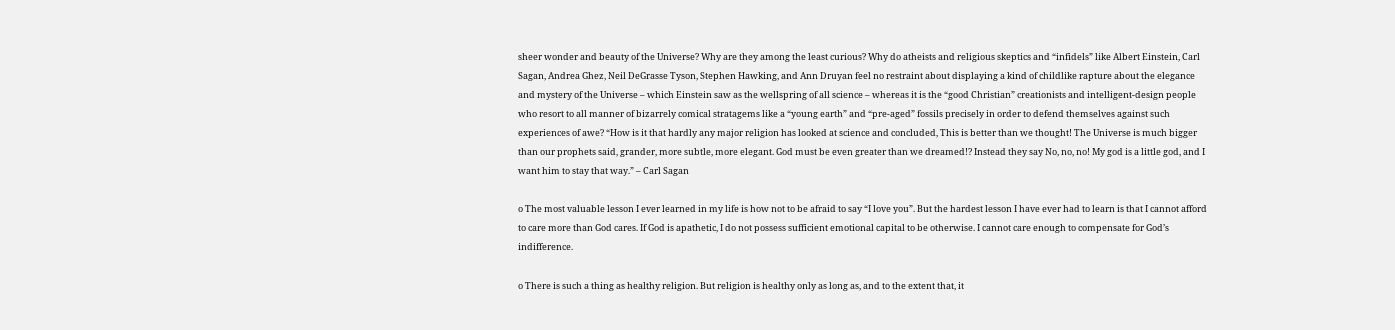sheer wonder and beauty of the Universe? Why are they among the least curious? Why do atheists and religious skeptics and “infidels” like Albert Einstein, Carl Sagan, Andrea Ghez, Neil DeGrasse Tyson, Stephen Hawking, and Ann Druyan feel no restraint about displaying a kind of childlike rapture about the elegance and mystery of the Universe – which Einstein saw as the wellspring of all science – whereas it is the “good Christian” creationists and intelligent-design people who resort to all manner of bizarrely comical stratagems like a “young earth” and “pre-aged” fossils precisely in order to defend themselves against such experiences of awe? “How is it that hardly any major religion has looked at science and concluded, This is better than we thought! The Universe is much bigger than our prophets said, grander, more subtle, more elegant. God must be even greater than we dreamed!? Instead they say No, no, no! My god is a little god, and I want him to stay that way.” – Carl Sagan

o The most valuable lesson I ever learned in my life is how not to be afraid to say “I love you”. But the hardest lesson I have ever had to learn is that I cannot afford to care more than God cares. If God is apathetic, I do not possess sufficient emotional capital to be otherwise. I cannot care enough to compensate for God’s indifference.

o There is such a thing as healthy religion. But religion is healthy only as long as, and to the extent that, it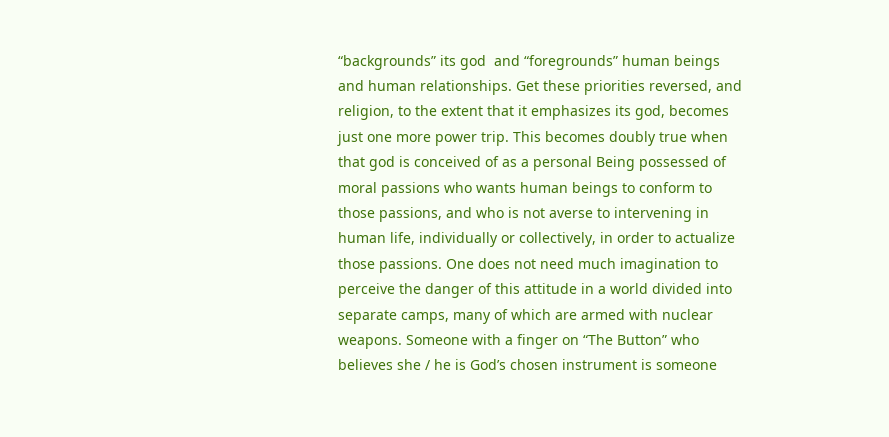“backgrounds” its god  and “foregrounds” human beings and human relationships. Get these priorities reversed, and religion, to the extent that it emphasizes its god, becomes just one more power trip. This becomes doubly true when that god is conceived of as a personal Being possessed of moral passions who wants human beings to conform to those passions, and who is not averse to intervening in human life, individually or collectively, in order to actualize those passions. One does not need much imagination to perceive the danger of this attitude in a world divided into separate camps, many of which are armed with nuclear weapons. Someone with a finger on “The Button” who believes she / he is God’s chosen instrument is someone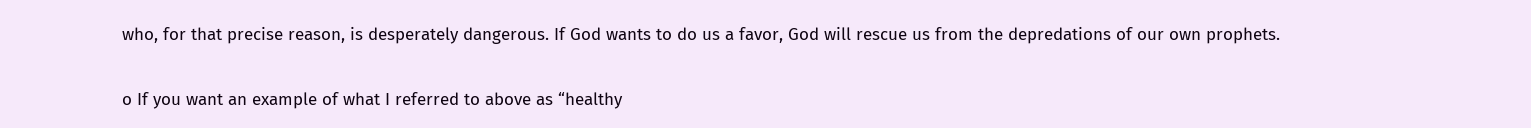who, for that precise reason, is desperately dangerous. If God wants to do us a favor, God will rescue us from the depredations of our own prophets.


o If you want an example of what I referred to above as “healthy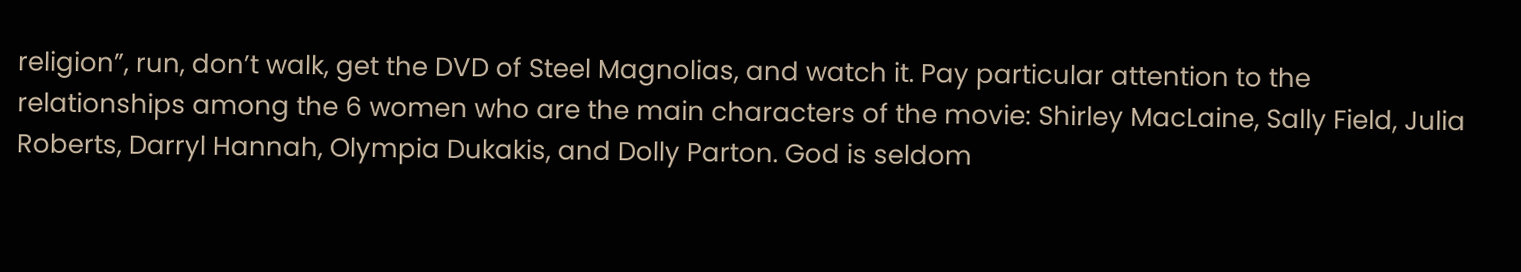religion”, run, don’t walk, get the DVD of Steel Magnolias, and watch it. Pay particular attention to the relationships among the 6 women who are the main characters of the movie: Shirley MacLaine, Sally Field, Julia Roberts, Darryl Hannah, Olympia Dukakis, and Dolly Parton. God is seldom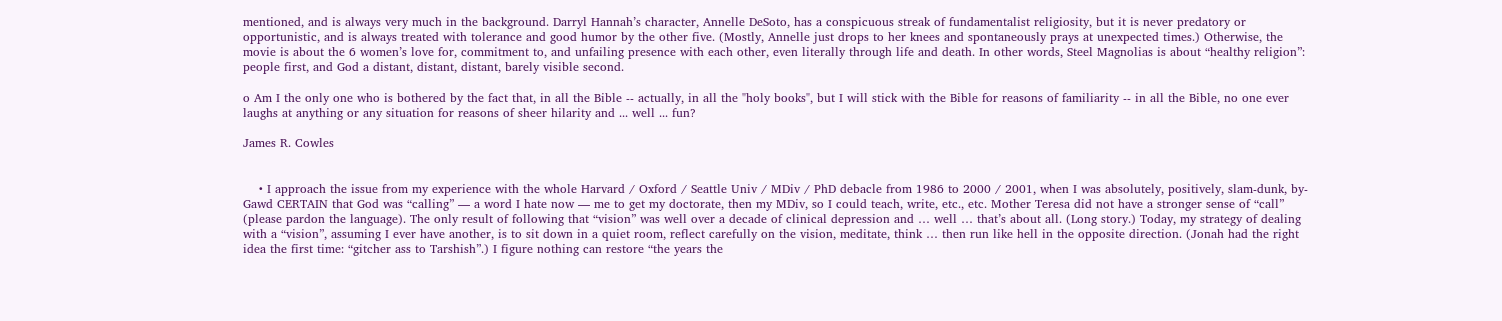mentioned, and is always very much in the background. Darryl Hannah’s character, Annelle DeSoto, has a conspicuous streak of fundamentalist religiosity, but it is never predatory or opportunistic, and is always treated with tolerance and good humor by the other five. (Mostly, Annelle just drops to her knees and spontaneously prays at unexpected times.) Otherwise, the movie is about the 6 women’s love for, commitment to, and unfailing presence with each other, even literally through life and death. In other words, Steel Magnolias is about “healthy religion”: people first, and God a distant, distant, distant, barely visible second.

o Am I the only one who is bothered by the fact that, in all the Bible -- actually, in all the "holy books", but I will stick with the Bible for reasons of familiarity -- in all the Bible, no one ever laughs at anything or any situation for reasons of sheer hilarity and ... well ... fun?

James R. Cowles


    • I approach the issue from my experience with the whole Harvard / Oxford / Seattle Univ / MDiv / PhD debacle from 1986 to 2000 / 2001, when I was absolutely, positively, slam-dunk, by-Gawd CERTAIN that God was “calling” — a word I hate now — me to get my doctorate, then my MDiv, so I could teach, write, etc., etc. Mother Teresa did not have a stronger sense of “call” (please pardon the language). The only result of following that “vision” was well over a decade of clinical depression and … well … that’s about all. (Long story.) Today, my strategy of dealing with a “vision”, assuming I ever have another, is to sit down in a quiet room, reflect carefully on the vision, meditate, think … then run like hell in the opposite direction. (Jonah had the right idea the first time: “gitcher ass to Tarshish”.) I figure nothing can restore “the years the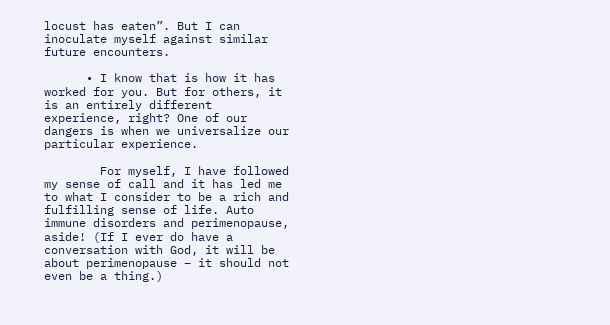locust has eaten”. But I can inoculate myself against similar future encounters.

      • I know that is how it has worked for you. But for others, it is an entirely different experience, right? One of our dangers is when we universalize our particular experience.

        For myself, I have followed my sense of call and it has led me to what I consider to be a rich and fulfilling sense of life. Auto immune disorders and perimenopause, aside! (If I ever do have a conversation with God, it will be about perimenopause – it should not even be a thing.)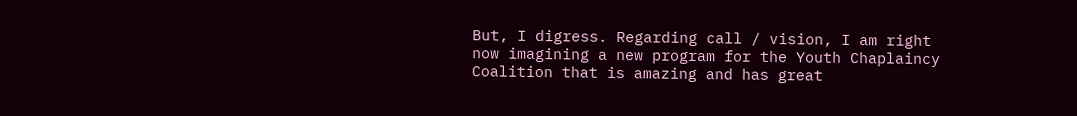But, I digress. Regarding call / vision, I am right now imagining a new program for the Youth Chaplaincy Coalition that is amazing and has great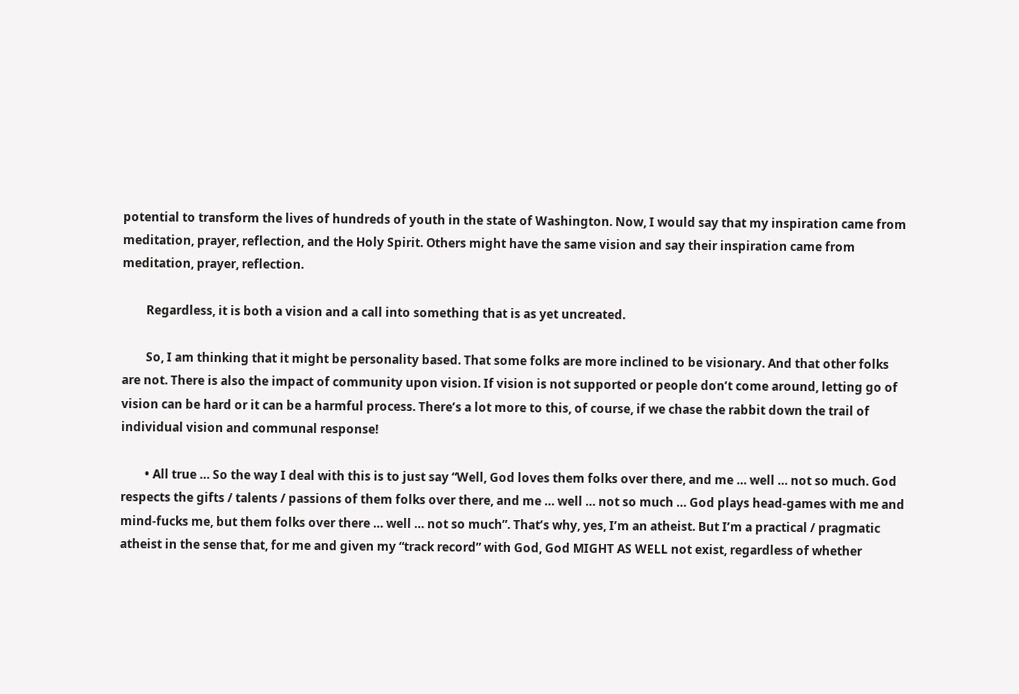potential to transform the lives of hundreds of youth in the state of Washington. Now, I would say that my inspiration came from meditation, prayer, reflection, and the Holy Spirit. Others might have the same vision and say their inspiration came from meditation, prayer, reflection.

        Regardless, it is both a vision and a call into something that is as yet uncreated.

        So, I am thinking that it might be personality based. That some folks are more inclined to be visionary. And that other folks are not. There is also the impact of community upon vision. If vision is not supported or people don’t come around, letting go of vision can be hard or it can be a harmful process. There’s a lot more to this, of course, if we chase the rabbit down the trail of individual vision and communal response!

        • All true … So the way I deal with this is to just say “Well, God loves them folks over there, and me … well … not so much. God respects the gifts / talents / passions of them folks over there, and me … well … not so much … God plays head-games with me and mind-fucks me, but them folks over there … well … not so much”. That’s why, yes, I’m an atheist. But I’m a practical / pragmatic atheist in the sense that, for me and given my “track record” with God, God MIGHT AS WELL not exist, regardless of whether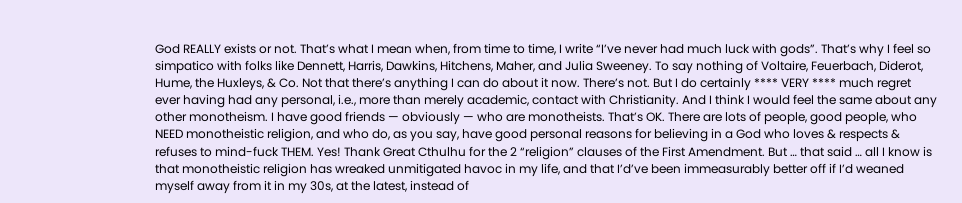God REALLY exists or not. That’s what I mean when, from time to time, I write “I’ve never had much luck with gods”. That’s why I feel so simpatico with folks like Dennett, Harris, Dawkins, Hitchens, Maher, and Julia Sweeney. To say nothing of Voltaire, Feuerbach, Diderot, Hume, the Huxleys, & Co. Not that there’s anything I can do about it now. There’s not. But I do certainly **** VERY **** much regret ever having had any personal, i.e., more than merely academic, contact with Christianity. And I think I would feel the same about any other monotheism. I have good friends — obviously — who are monotheists. That’s OK. There are lots of people, good people, who NEED monotheistic religion, and who do, as you say, have good personal reasons for believing in a God who loves & respects & refuses to mind-fuck THEM. Yes! Thank Great Cthulhu for the 2 “religion” clauses of the First Amendment. But … that said … all I know is that monotheistic religion has wreaked unmitigated havoc in my life, and that I’d’ve been immeasurably better off if I’d weaned myself away from it in my 30s, at the latest, instead of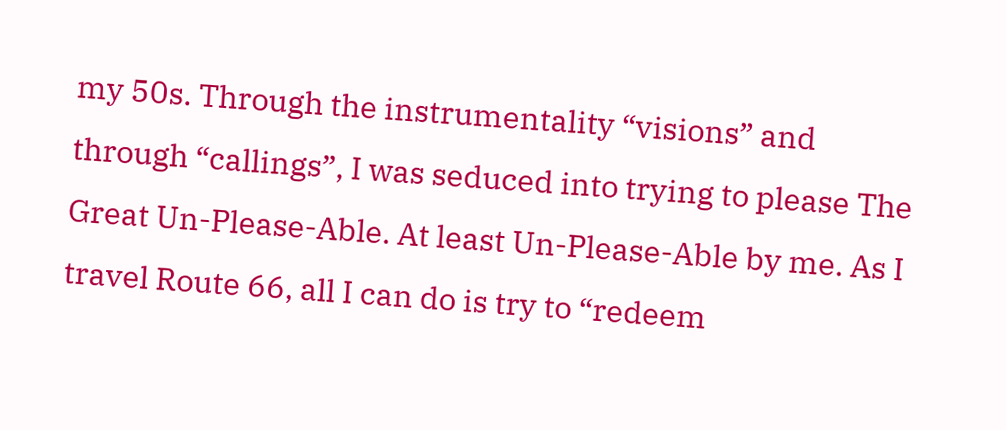my 50s. Through the instrumentality “visions” and through “callings”, I was seduced into trying to please The Great Un-Please-Able. At least Un-Please-Able by me. As I travel Route 66, all I can do is try to “redeem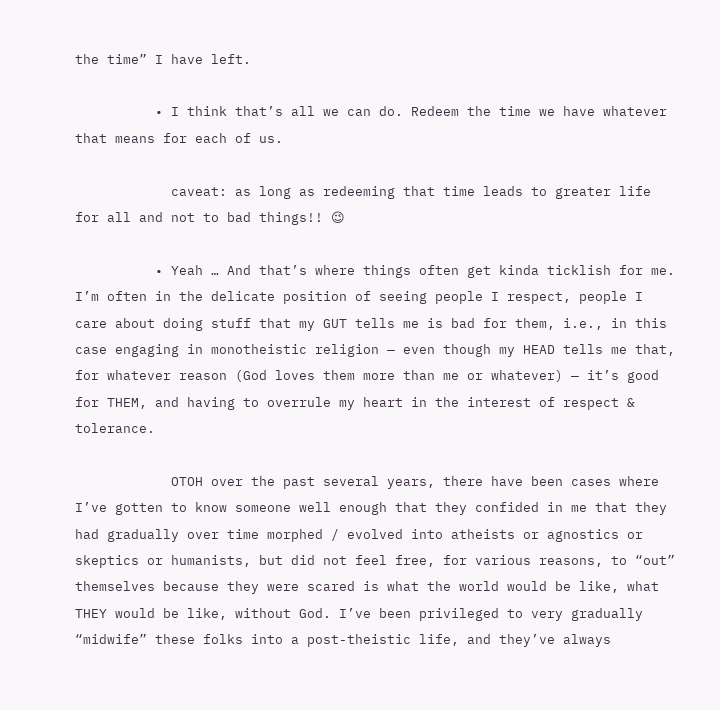the time” I have left.

          • I think that’s all we can do. Redeem the time we have whatever that means for each of us.

            caveat: as long as redeeming that time leads to greater life for all and not to bad things!! 😉

          • Yeah … And that’s where things often get kinda ticklish for me. I’m often in the delicate position of seeing people I respect, people I care about doing stuff that my GUT tells me is bad for them, i.e., in this case engaging in monotheistic religion — even though my HEAD tells me that, for whatever reason (God loves them more than me or whatever) — it’s good for THEM, and having to overrule my heart in the interest of respect & tolerance.

            OTOH over the past several years, there have been cases where I’ve gotten to know someone well enough that they confided in me that they had gradually over time morphed / evolved into atheists or agnostics or skeptics or humanists, but did not feel free, for various reasons, to “out” themselves because they were scared is what the world would be like, what THEY would be like, without God. I’ve been privileged to very gradually “midwife” these folks into a post-theistic life, and they’ve always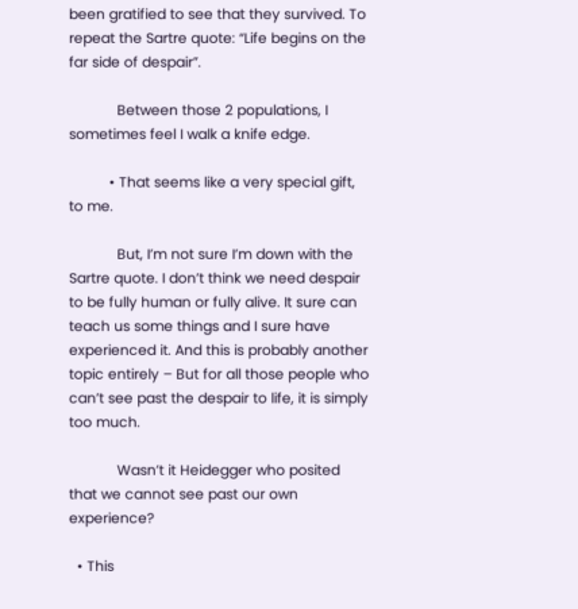been gratified to see that they survived. To repeat the Sartre quote: “Life begins on the far side of despair”.

            Between those 2 populations, I sometimes feel I walk a knife edge.

          • That seems like a very special gift, to me.

            But, I’m not sure I’m down with the Sartre quote. I don’t think we need despair to be fully human or fully alive. It sure can teach us some things and I sure have experienced it. And this is probably another topic entirely – But for all those people who can’t see past the despair to life, it is simply too much.

            Wasn’t it Heidegger who posited that we cannot see past our own experience?

  • This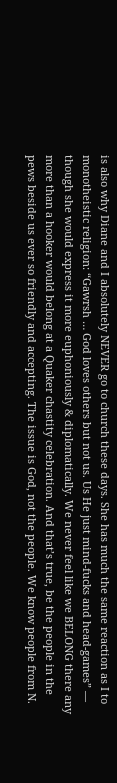is also why Diane and I absolutely NEVER go to church these days. She has much the same reaction as I to monotheistic religion: “Gawrsh … God loves others but not us. Us He just mind-fucks and head-games” — though she would express it more euphoniously & diplomatically. We never feel like we BELONG there any more than a hooker would belong at a Quaker chastity celebration. And that’s true, be the people in the pews beside us ever so friendly and accepting. The issue is God, not the people. We know people from N.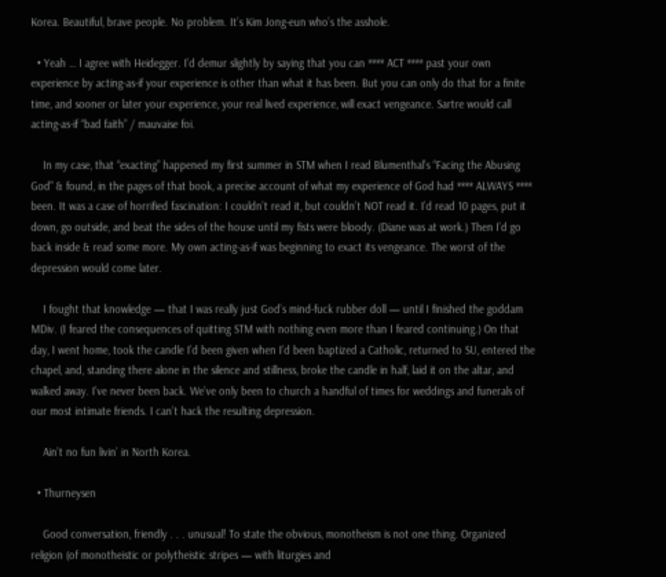Korea. Beautiful, brave people. No problem. It’s Kim Jong-eun who’s the asshole.

  • Yeah … I agree with Heidegger. I’d demur slightly by saying that you can **** ACT **** past your own experience by acting-as-if your experience is other than what it has been. But you can only do that for a finite time, and sooner or later your experience, your real lived experience, will exact vengeance. Sartre would call acting-as-if “bad faith” / mauvaise foi.

    In my case, that “exacting” happened my first summer in STM when I read Blumenthal’s “Facing the Abusing God” & found, in the pages of that book, a precise account of what my experience of God had **** ALWAYS **** been. It was a case of horrified fascination: I couldn’t read it, but couldn’t NOT read it. I’d read 10 pages, put it down, go outside, and beat the sides of the house until my fists were bloody. (Diane was at work.) Then I’d go back inside & read some more. My own acting-as-if was beginning to exact its vengeance. The worst of the depression would come later.

    I fought that knowledge — that I was really just God’s mind-fuck rubber doll — until I finished the goddam MDiv. (I feared the consequences of quitting STM with nothing even more than I feared continuing.) On that day, I went home, took the candle I’d been given when I’d been baptized a Catholic, returned to SU, entered the chapel, and, standing there alone in the silence and stillness, broke the candle in half, laid it on the altar, and walked away. I’ve never been back. We’ve only been to church a handful of times for weddings and funerals of our most intimate friends. I can’t hack the resulting depression.

    Ain’t no fun livin’ in North Korea.

  • Thurneysen

    Good conversation, friendly . . . unusual! To state the obvious, monotheism is not one thing. Organized religion (of monotheistic or polytheistic stripes — with liturgies and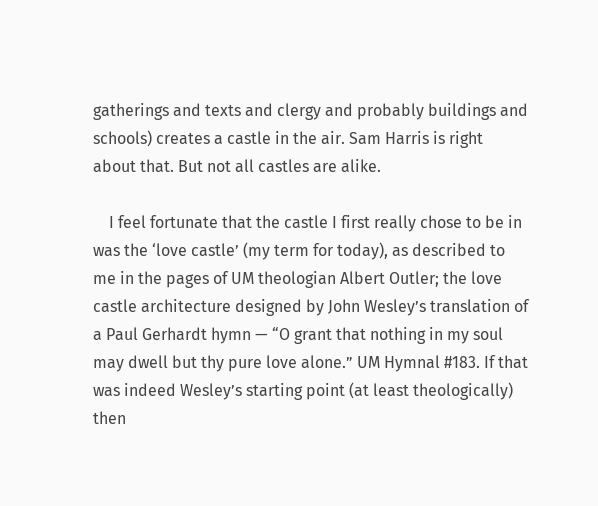gatherings and texts and clergy and probably buildings and schools) creates a castle in the air. Sam Harris is right about that. But not all castles are alike.

    I feel fortunate that the castle I first really chose to be in was the ‘love castle’ (my term for today), as described to me in the pages of UM theologian Albert Outler; the love castle architecture designed by John Wesley’s translation of a Paul Gerhardt hymn — “O grant that nothing in my soul may dwell but thy pure love alone.” UM Hymnal #183. If that was indeed Wesley’s starting point (at least theologically) then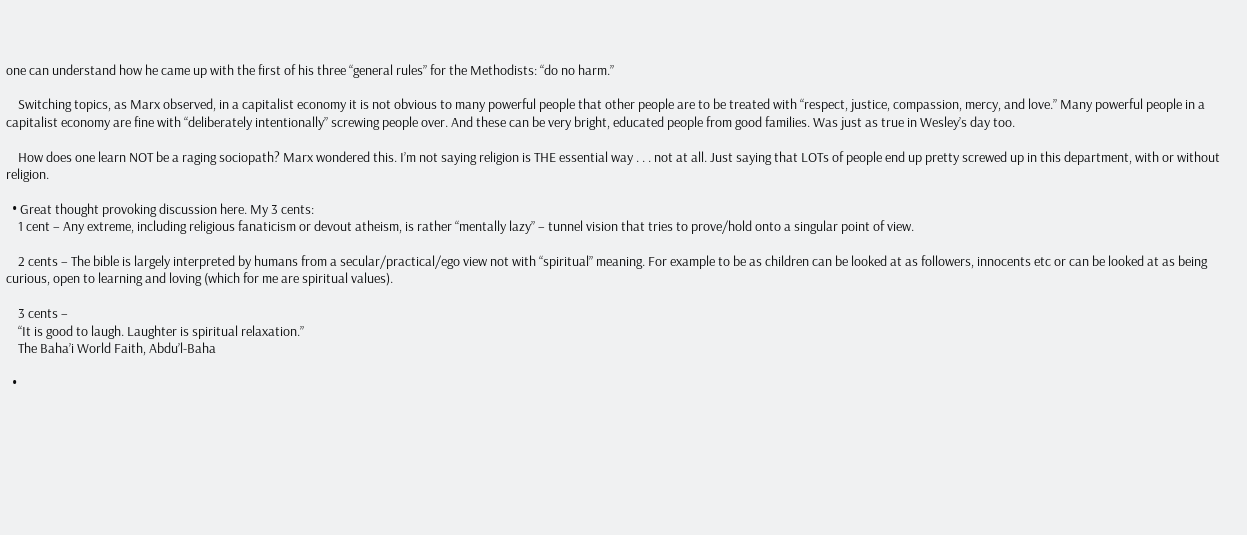one can understand how he came up with the first of his three “general rules” for the Methodists: “do no harm.”

    Switching topics, as Marx observed, in a capitalist economy it is not obvious to many powerful people that other people are to be treated with “respect, justice, compassion, mercy, and love.” Many powerful people in a capitalist economy are fine with “deliberately intentionally” screwing people over. And these can be very bright, educated people from good families. Was just as true in Wesley’s day too.

    How does one learn NOT be a raging sociopath? Marx wondered this. I’m not saying religion is THE essential way . . . not at all. Just saying that LOTs of people end up pretty screwed up in this department, with or without religion.

  • Great thought provoking discussion here. My 3 cents:
    1 cent – Any extreme, including religious fanaticism or devout atheism, is rather “mentally lazy” – tunnel vision that tries to prove/hold onto a singular point of view.

    2 cents – The bible is largely interpreted by humans from a secular/practical/ego view not with “spiritual” meaning. For example to be as children can be looked at as followers, innocents etc or can be looked at as being curious, open to learning and loving (which for me are spiritual values).

    3 cents –
    “It is good to laugh. Laughter is spiritual relaxation.”
    The Baha’i World Faith, Abdu’l-Baha

  •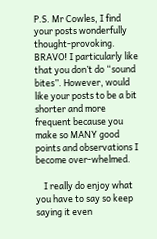P.S. Mr Cowles, I find your posts wonderfully thought-provoking. BRAVO! I particularly like that you don’t do “sound bites”. However, would like your posts to be a bit shorter and more frequent because you make so MANY good points and observations I become over-whelmed.

    I really do enjoy what you have to say so keep saying it even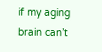if my aging brain can’t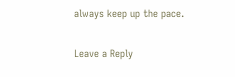always keep up the pace.

Leave a Reply